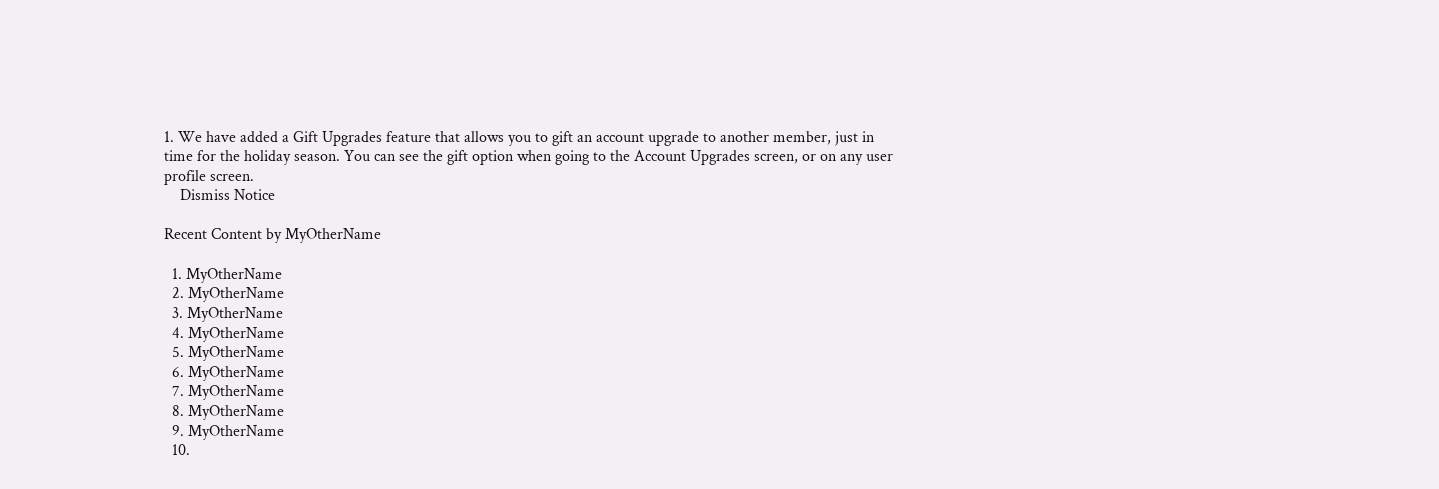1. We have added a Gift Upgrades feature that allows you to gift an account upgrade to another member, just in time for the holiday season. You can see the gift option when going to the Account Upgrades screen, or on any user profile screen.
    Dismiss Notice

Recent Content by MyOtherName

  1. MyOtherName
  2. MyOtherName
  3. MyOtherName
  4. MyOtherName
  5. MyOtherName
  6. MyOtherName
  7. MyOtherName
  8. MyOtherName
  9. MyOtherName
  10.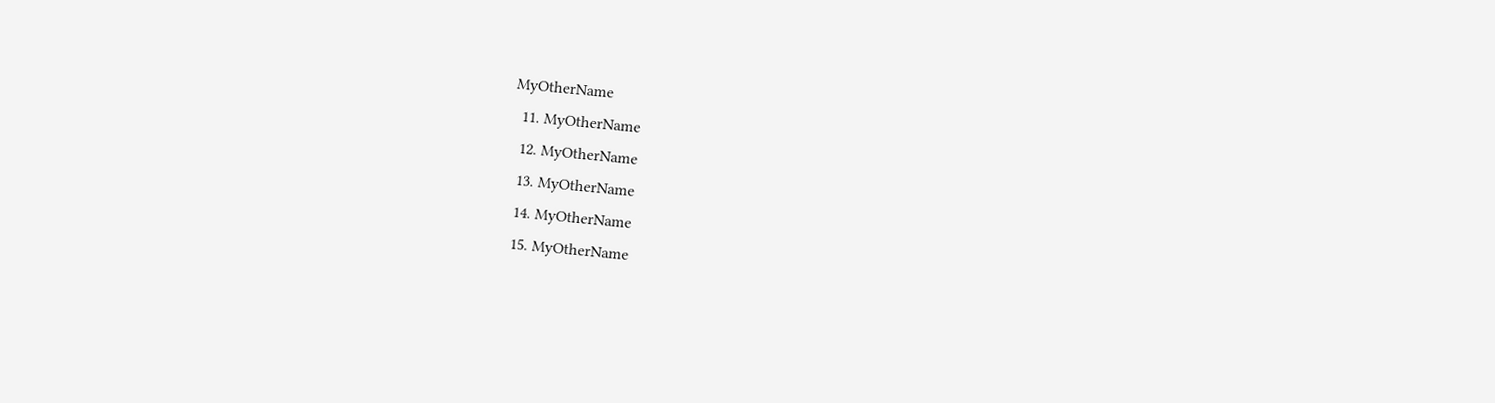MyOtherName
  11. MyOtherName
  12. MyOtherName
  13. MyOtherName
  14. MyOtherName
  15. MyOtherName